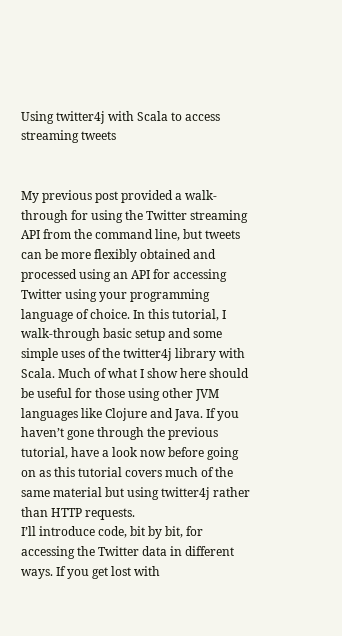Using twitter4j with Scala to access streaming tweets


My previous post provided a walk-through for using the Twitter streaming API from the command line, but tweets can be more flexibly obtained and processed using an API for accessing Twitter using your programming language of choice. In this tutorial, I walk-through basic setup and some simple uses of the twitter4j library with Scala. Much of what I show here should be useful for those using other JVM languages like Clojure and Java. If you haven’t gone through the previous tutorial, have a look now before going on as this tutorial covers much of the same material but using twitter4j rather than HTTP requests.
I’ll introduce code, bit by bit, for accessing the Twitter data in different ways. If you get lost with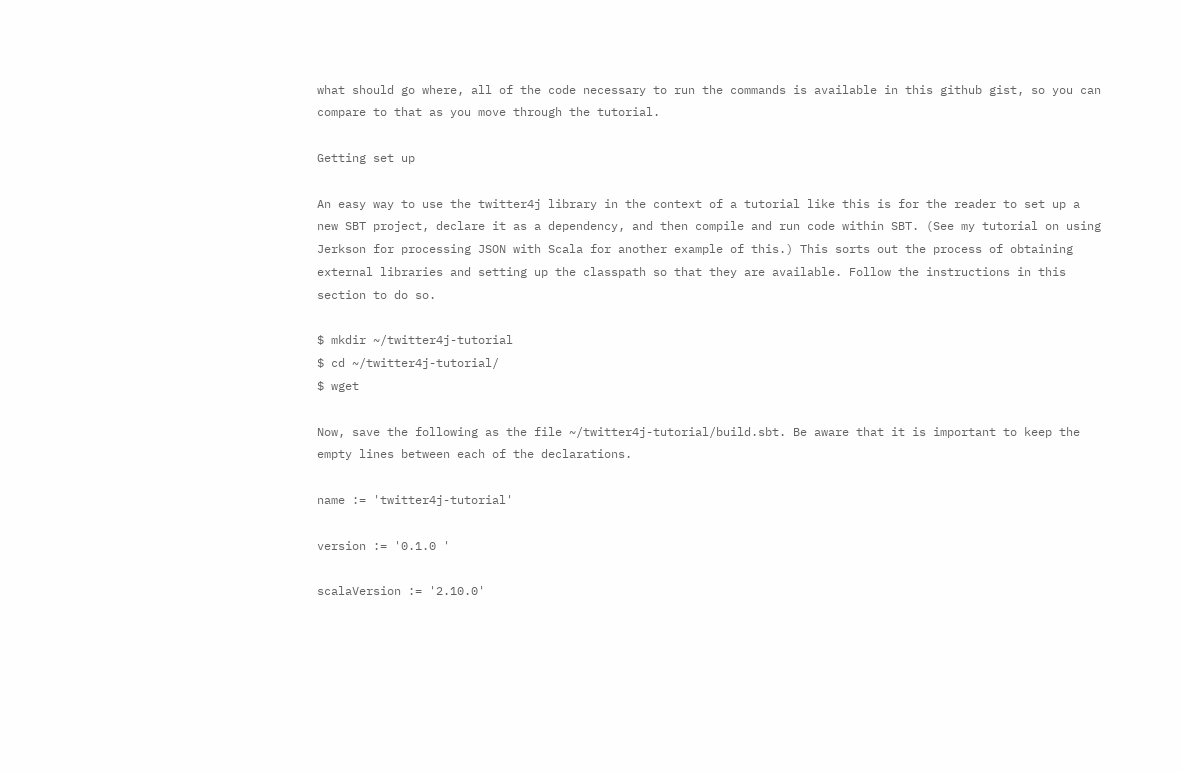what should go where, all of the code necessary to run the commands is available in this github gist, so you can compare to that as you move through the tutorial.

Getting set up

An easy way to use the twitter4j library in the context of a tutorial like this is for the reader to set up a new SBT project, declare it as a dependency, and then compile and run code within SBT. (See my tutorial on using Jerkson for processing JSON with Scala for another example of this.) This sorts out the process of obtaining external libraries and setting up the classpath so that they are available. Follow the instructions in this section to do so.

$ mkdir ~/twitter4j-tutorial
$ cd ~/twitter4j-tutorial/
$ wget

Now, save the following as the file ~/twitter4j-tutorial/build.sbt. Be aware that it is important to keep the empty lines between each of the declarations.

name := 'twitter4j-tutorial'

version := '0.1.0 '

scalaVersion := '2.10.0'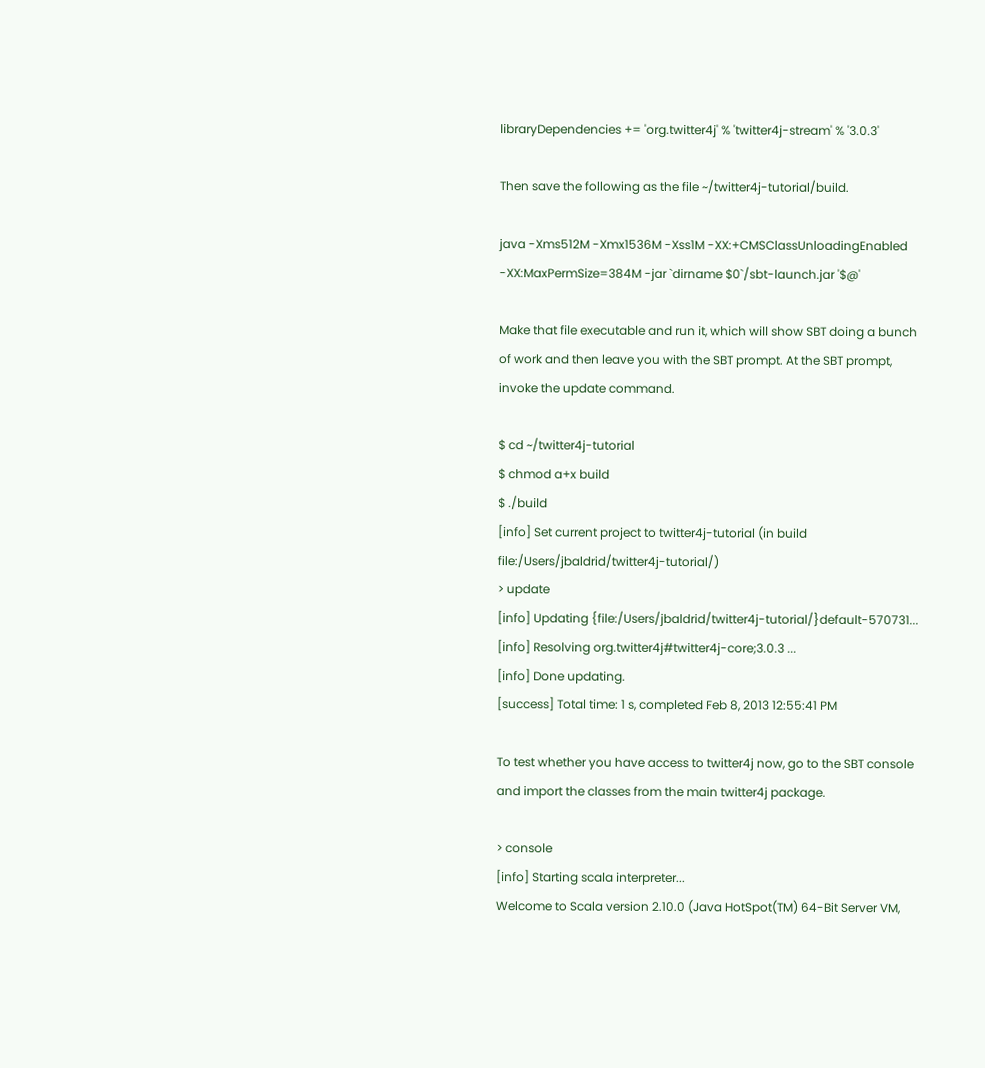libraryDependencies += 'org.twitter4j' % 'twitter4j-stream' % '3.0.3'

Then save the following as the file ~/twitter4j-tutorial/build.

java -Xms512M -Xmx1536M -Xss1M -XX:+CMSClassUnloadingEnabled -XX:MaxPermSize=384M -jar `dirname $0`/sbt-launch.jar '$@'

Make that file executable and run it, which will show SBT doing a bunch of work and then leave you with the SBT prompt. At the SBT prompt, invoke the update command.

$ cd ~/twitter4j-tutorial
$ chmod a+x build
$ ./build
[info] Set current project to twitter4j-tutorial (in build file:/Users/jbaldrid/twitter4j-tutorial/)
> update
[info] Updating {file:/Users/jbaldrid/twitter4j-tutorial/}default-570731...
[info] Resolving org.twitter4j#twitter4j-core;3.0.3 ...
[info] Done updating.
[success] Total time: 1 s, completed Feb 8, 2013 12:55:41 PM

To test whether you have access to twitter4j now, go to the SBT console and import the classes from the main twitter4j package.

> console
[info] Starting scala interpreter...
Welcome to Scala version 2.10.0 (Java HotSpot(TM) 64-Bit Server VM,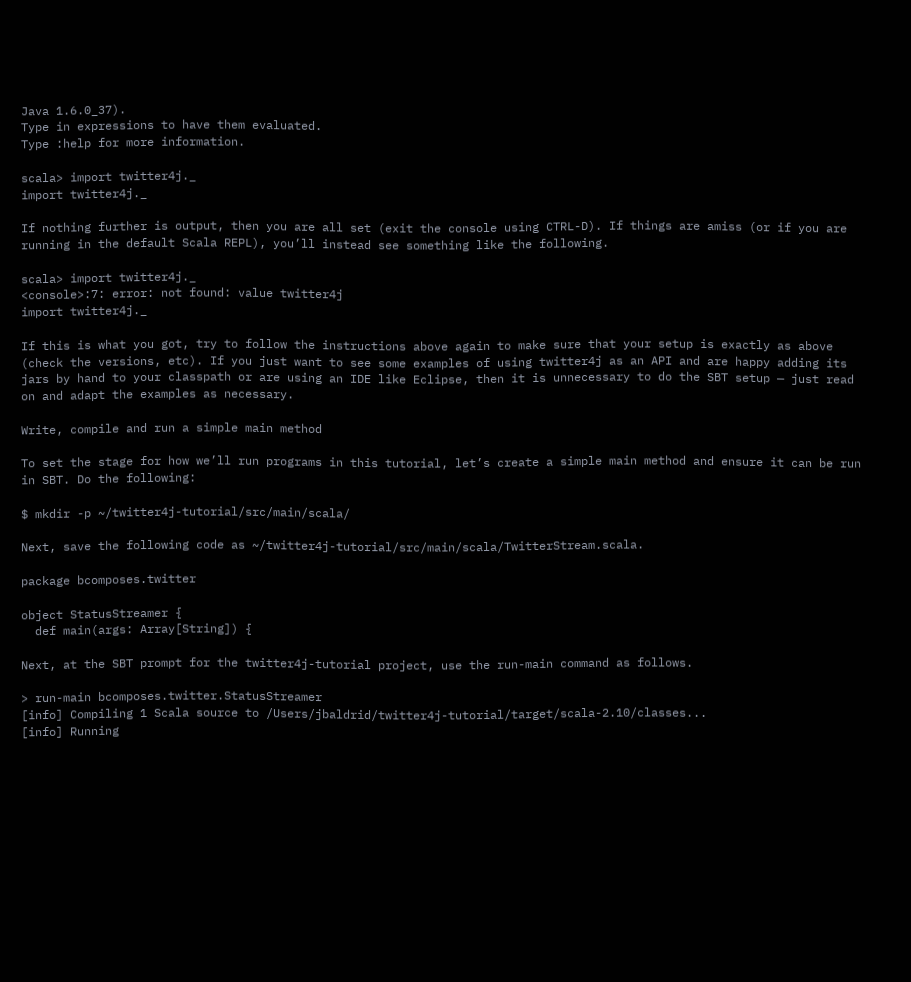Java 1.6.0_37).
Type in expressions to have them evaluated.
Type :help for more information.

scala> import twitter4j._
import twitter4j._

If nothing further is output, then you are all set (exit the console using CTRL-D). If things are amiss (or if you are running in the default Scala REPL), you’ll instead see something like the following.

scala> import twitter4j._
<console>:7: error: not found: value twitter4j
import twitter4j._

If this is what you got, try to follow the instructions above again to make sure that your setup is exactly as above (check the versions, etc). If you just want to see some examples of using twitter4j as an API and are happy adding its jars by hand to your classpath or are using an IDE like Eclipse, then it is unnecessary to do the SBT setup — just read on and adapt the examples as necessary.

Write, compile and run a simple main method

To set the stage for how we’ll run programs in this tutorial, let’s create a simple main method and ensure it can be run in SBT. Do the following:

$ mkdir -p ~/twitter4j-tutorial/src/main/scala/

Next, save the following code as ~/twitter4j-tutorial/src/main/scala/TwitterStream.scala.

package bcomposes.twitter

object StatusStreamer {
  def main(args: Array[String]) {

Next, at the SBT prompt for the twitter4j-tutorial project, use the run-main command as follows.

> run-main bcomposes.twitter.StatusStreamer
[info] Compiling 1 Scala source to /Users/jbaldrid/twitter4j-tutorial/target/scala-2.10/classes...
[info] Running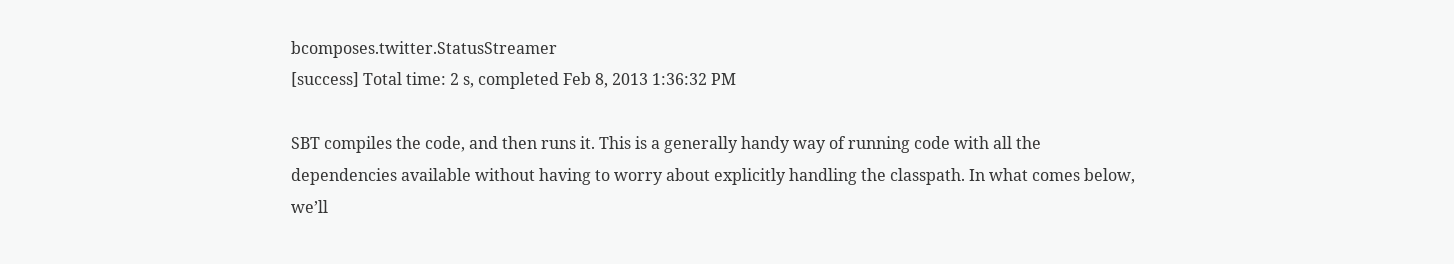bcomposes.twitter.StatusStreamer
[success] Total time: 2 s, completed Feb 8, 2013 1:36:32 PM

SBT compiles the code, and then runs it. This is a generally handy way of running code with all the dependencies available without having to worry about explicitly handling the classpath. In what comes below, we’ll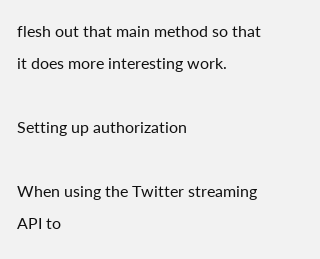flesh out that main method so that it does more interesting work.

Setting up authorization

When using the Twitter streaming API to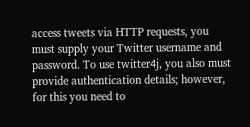access tweets via HTTP requests, you must supply your Twitter username and password. To use twitter4j, you also must provide authentication details; however, for this you need to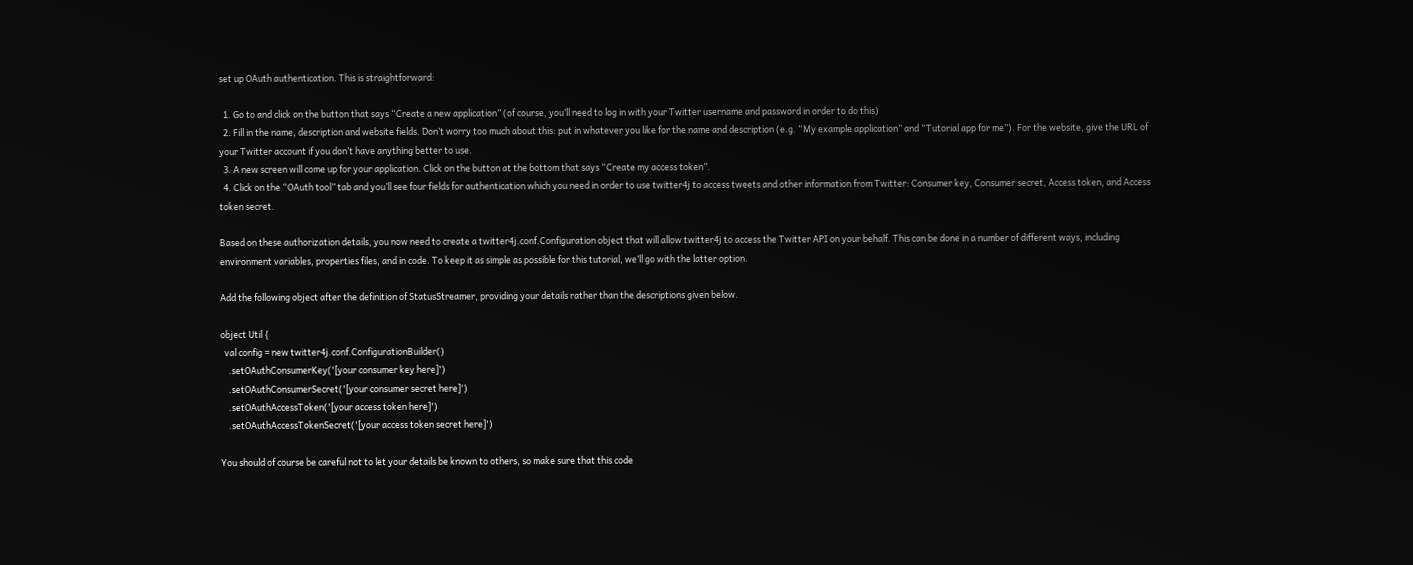set up OAuth authentication. This is straightforward:

  1. Go to and click on the button that says “Create a new application” (of course, you’ll need to log in with your Twitter username and password in order to do this)
  2. Fill in the name, description and website fields. Don’t worry too much about this: put in whatever you like for the name and description (e.g. “My example application” and “Tutorial app for me”). For the website, give the URL of your Twitter account if you don’t have anything better to use.
  3. A new screen will come up for your application. Click on the button at the bottom that says “Create my access token”.
  4. Click on the “OAuth tool” tab and you’ll see four fields for authentication which you need in order to use twitter4j to access tweets and other information from Twitter: Consumer key, Consumer secret, Access token, and Access token secret.

Based on these authorization details, you now need to create a twitter4j.conf.Configuration object that will allow twitter4j to access the Twitter API on your behalf. This can be done in a number of different ways, including environment variables, properties files, and in code. To keep it as simple as possible for this tutorial, we’ll go with the latter option.

Add the following object after the definition of StatusStreamer, providing your details rather than the descriptions given below.

object Util {
  val config = new twitter4j.conf.ConfigurationBuilder()
    .setOAuthConsumerKey('[your consumer key here]')
    .setOAuthConsumerSecret('[your consumer secret here]')
    .setOAuthAccessToken('[your access token here]')
    .setOAuthAccessTokenSecret('[your access token secret here]')

You should of course be careful not to let your details be known to others, so make sure that this code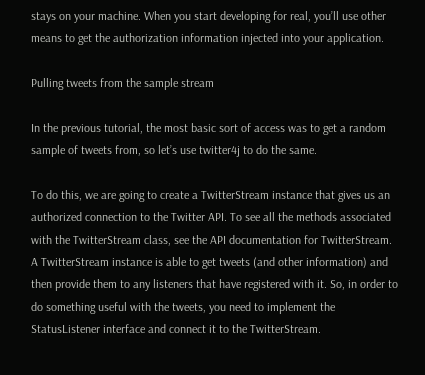stays on your machine. When you start developing for real, you’ll use other means to get the authorization information injected into your application.

Pulling tweets from the sample stream

In the previous tutorial, the most basic sort of access was to get a random sample of tweets from, so let’s use twitter4j to do the same.

To do this, we are going to create a TwitterStream instance that gives us an authorized connection to the Twitter API. To see all the methods associated with the TwitterStream class, see the API documentation for TwitterStream. A TwitterStream instance is able to get tweets (and other information) and then provide them to any listeners that have registered with it. So, in order to do something useful with the tweets, you need to implement the StatusListener interface and connect it to the TwitterStream.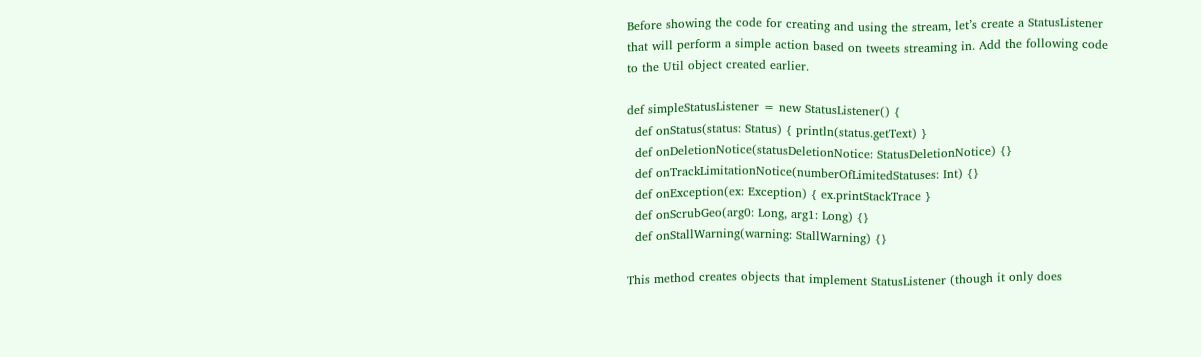Before showing the code for creating and using the stream, let’s create a StatusListener that will perform a simple action based on tweets streaming in. Add the following code to the Util object created earlier.

def simpleStatusListener = new StatusListener() {
  def onStatus(status: Status) { println(status.getText) }
  def onDeletionNotice(statusDeletionNotice: StatusDeletionNotice) {}
  def onTrackLimitationNotice(numberOfLimitedStatuses: Int) {}
  def onException(ex: Exception) { ex.printStackTrace }
  def onScrubGeo(arg0: Long, arg1: Long) {}
  def onStallWarning(warning: StallWarning) {}

This method creates objects that implement StatusListener (though it only does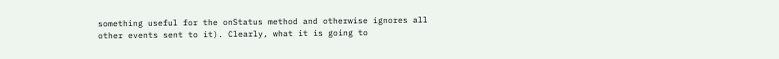something useful for the onStatus method and otherwise ignores all other events sent to it). Clearly, what it is going to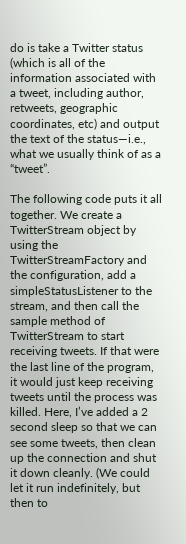do is take a Twitter status (which is all of the information associated with a tweet, including author, retweets, geographic coordinates, etc) and output the text of the status—i.e., what we usually think of as a “tweet”.

The following code puts it all together. We create a TwitterStream object by using the TwitterStreamFactory and the configuration, add a simpleStatusListener to the stream, and then call the sample method of TwitterStream to start receiving tweets. If that were the last line of the program, it would just keep receiving tweets until the process was killed. Here, I’ve added a 2 second sleep so that we can see some tweets, then clean up the connection and shut it down cleanly. (We could let it run indefinitely, but then to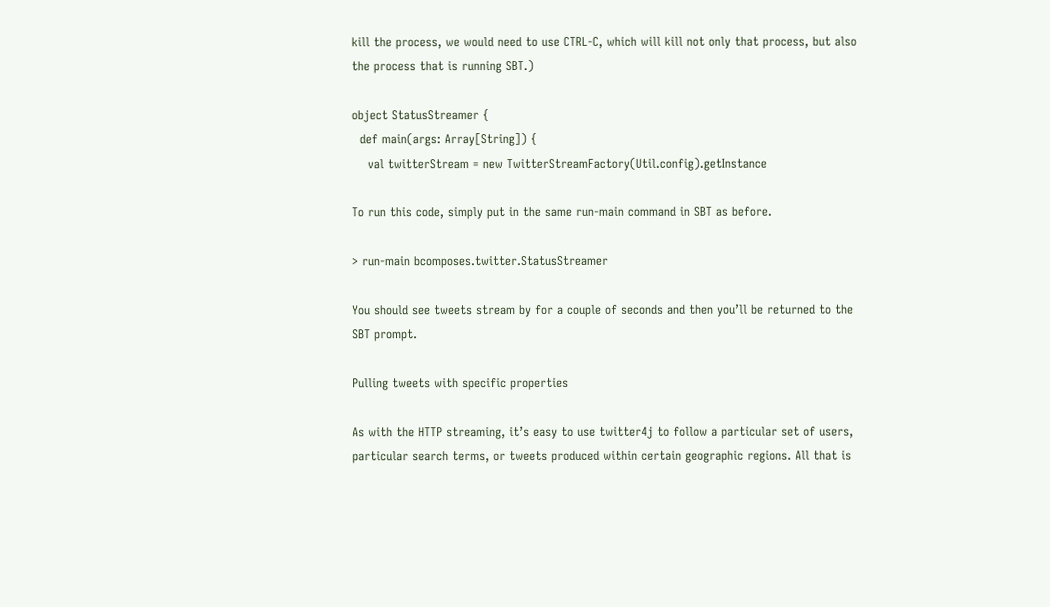kill the process, we would need to use CTRL-C, which will kill not only that process, but also the process that is running SBT.)

object StatusStreamer {
  def main(args: Array[String]) {
    val twitterStream = new TwitterStreamFactory(Util.config).getInstance

To run this code, simply put in the same run-main command in SBT as before.

> run-main bcomposes.twitter.StatusStreamer

You should see tweets stream by for a couple of seconds and then you’ll be returned to the SBT prompt.

Pulling tweets with specific properties

As with the HTTP streaming, it’s easy to use twitter4j to follow a particular set of users, particular search terms, or tweets produced within certain geographic regions. All that is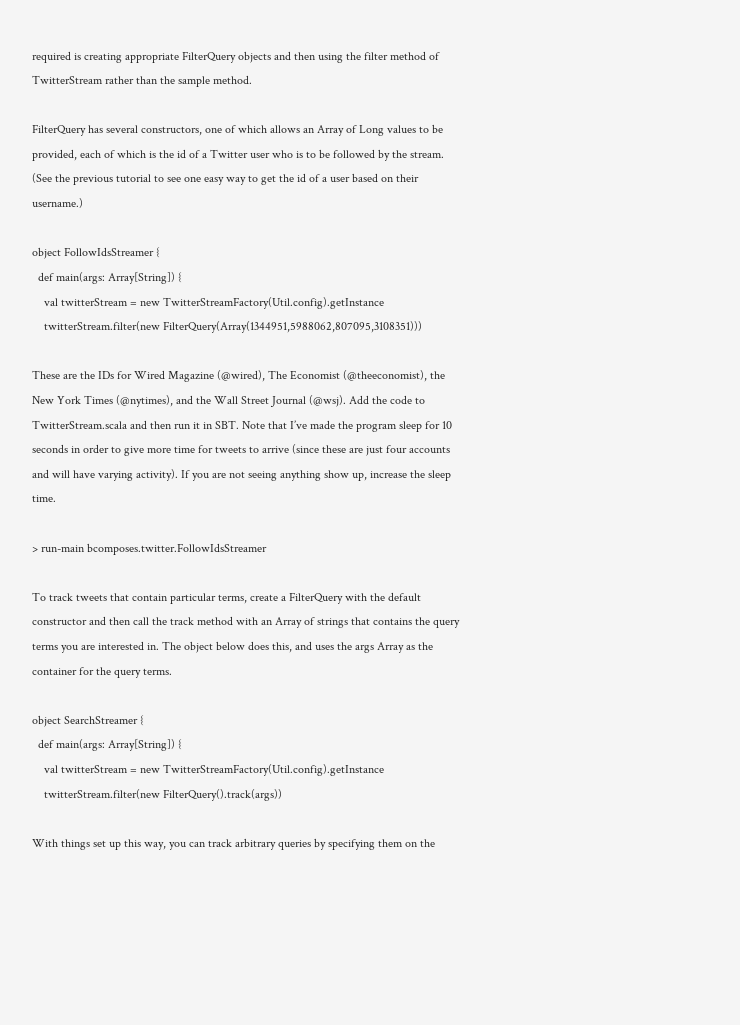required is creating appropriate FilterQuery objects and then using the filter method of TwitterStream rather than the sample method.

FilterQuery has several constructors, one of which allows an Array of Long values to be provided, each of which is the id of a Twitter user who is to be followed by the stream. (See the previous tutorial to see one easy way to get the id of a user based on their username.)

object FollowIdsStreamer {
  def main(args: Array[String]) {
    val twitterStream = new TwitterStreamFactory(Util.config).getInstance
    twitterStream.filter(new FilterQuery(Array(1344951,5988062,807095,3108351)))

These are the IDs for Wired Magazine (@wired), The Economist (@theeconomist), the New York Times (@nytimes), and the Wall Street Journal (@wsj). Add the code to TwitterStream.scala and then run it in SBT. Note that I’ve made the program sleep for 10 seconds in order to give more time for tweets to arrive (since these are just four accounts and will have varying activity). If you are not seeing anything show up, increase the sleep time.

> run-main bcomposes.twitter.FollowIdsStreamer

To track tweets that contain particular terms, create a FilterQuery with the default constructor and then call the track method with an Array of strings that contains the query terms you are interested in. The object below does this, and uses the args Array as the container for the query terms.

object SearchStreamer {
  def main(args: Array[String]) {
    val twitterStream = new TwitterStreamFactory(Util.config).getInstance
    twitterStream.filter(new FilterQuery().track(args))

With things set up this way, you can track arbitrary queries by specifying them on the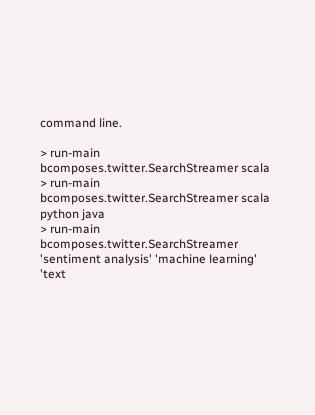command line.

> run-main bcomposes.twitter.SearchStreamer scala
> run-main bcomposes.twitter.SearchStreamer scala python java
> run-main bcomposes.twitter.SearchStreamer 'sentiment analysis' 'machine learning' 'text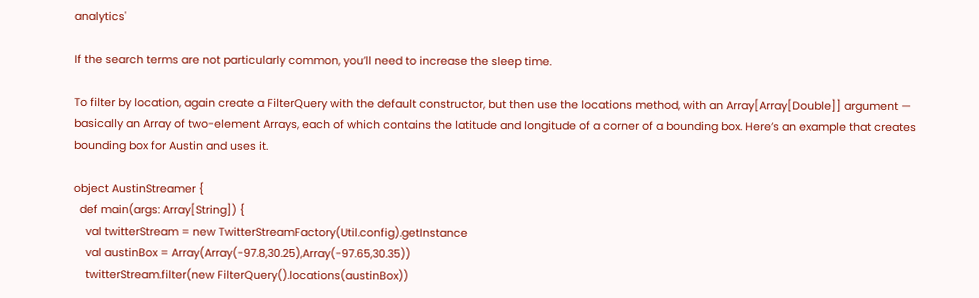analytics'

If the search terms are not particularly common, you’ll need to increase the sleep time.

To filter by location, again create a FilterQuery with the default constructor, but then use the locations method, with an Array[Array[Double]] argument — basically an Array of two-element Arrays, each of which contains the latitude and longitude of a corner of a bounding box. Here’s an example that creates bounding box for Austin and uses it.

object AustinStreamer {
  def main(args: Array[String]) {
    val twitterStream = new TwitterStreamFactory(Util.config).getInstance
    val austinBox = Array(Array(-97.8,30.25),Array(-97.65,30.35))
    twitterStream.filter(new FilterQuery().locations(austinBox))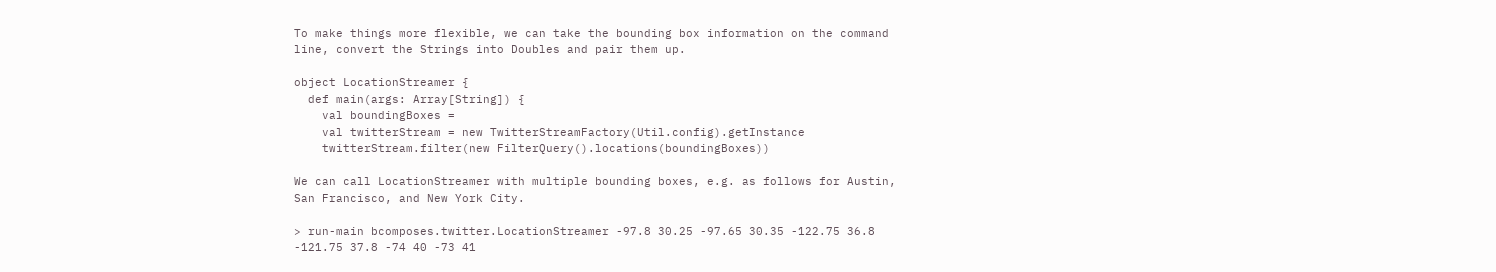To make things more flexible, we can take the bounding box information on the command line, convert the Strings into Doubles and pair them up.

object LocationStreamer {
  def main(args: Array[String]) {
    val boundingBoxes =
    val twitterStream = new TwitterStreamFactory(Util.config).getInstance
    twitterStream.filter(new FilterQuery().locations(boundingBoxes))

We can call LocationStreamer with multiple bounding boxes, e.g. as follows for Austin, San Francisco, and New York City.

> run-main bcomposes.twitter.LocationStreamer -97.8 30.25 -97.65 30.35 -122.75 36.8 -121.75 37.8 -74 40 -73 41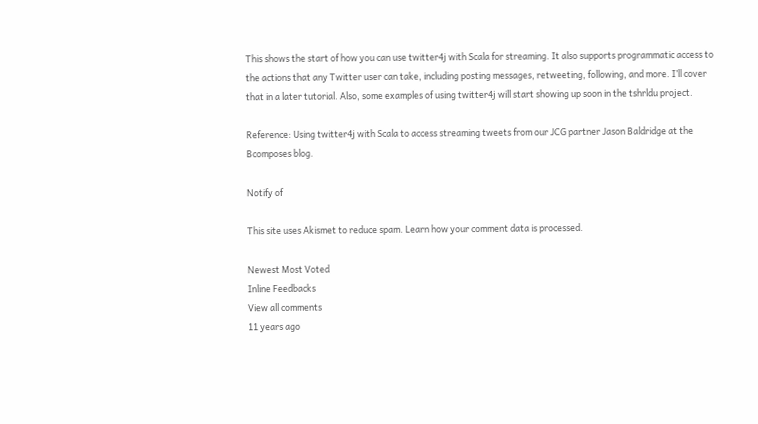This shows the start of how you can use twitter4j with Scala for streaming. It also supports programmatic access to the actions that any Twitter user can take, including posting messages, retweeting, following, and more. I’ll cover that in a later tutorial. Also, some examples of using twitter4j will start showing up soon in the tshrldu project.

Reference: Using twitter4j with Scala to access streaming tweets from our JCG partner Jason Baldridge at the Bcomposes blog.

Notify of

This site uses Akismet to reduce spam. Learn how your comment data is processed.

Newest Most Voted
Inline Feedbacks
View all comments
11 years ago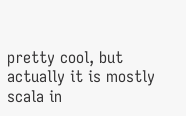pretty cool, but actually it is mostly scala in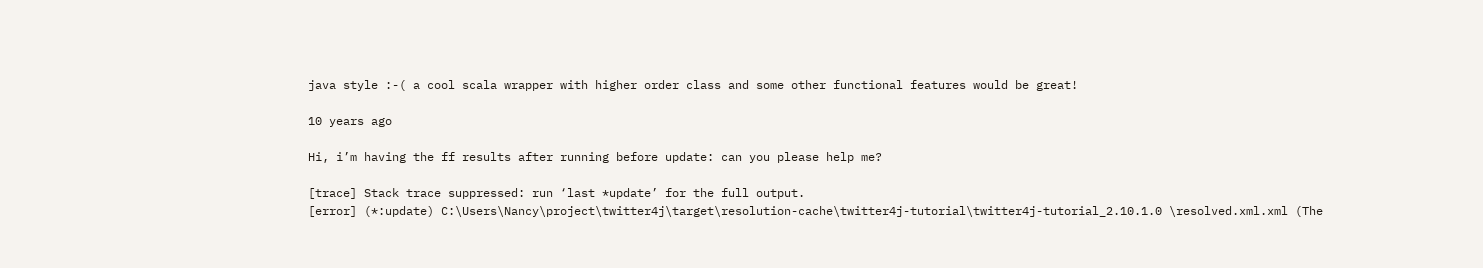java style :-( a cool scala wrapper with higher order class and some other functional features would be great!

10 years ago

Hi, i’m having the ff results after running before update: can you please help me?

[trace] Stack trace suppressed: run ‘last *update’ for the full output.
[error] (*:update) C:\Users\Nancy\project\twitter4j\target\resolution-cache\twitter4j-tutorial\twitter4j-tutorial_2.10.1.0 \resolved.xml.xml (The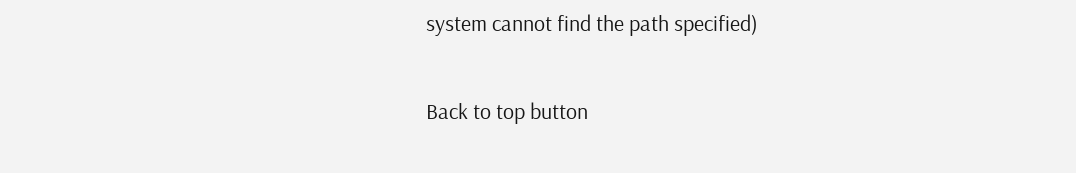system cannot find the path specified)

Back to top button